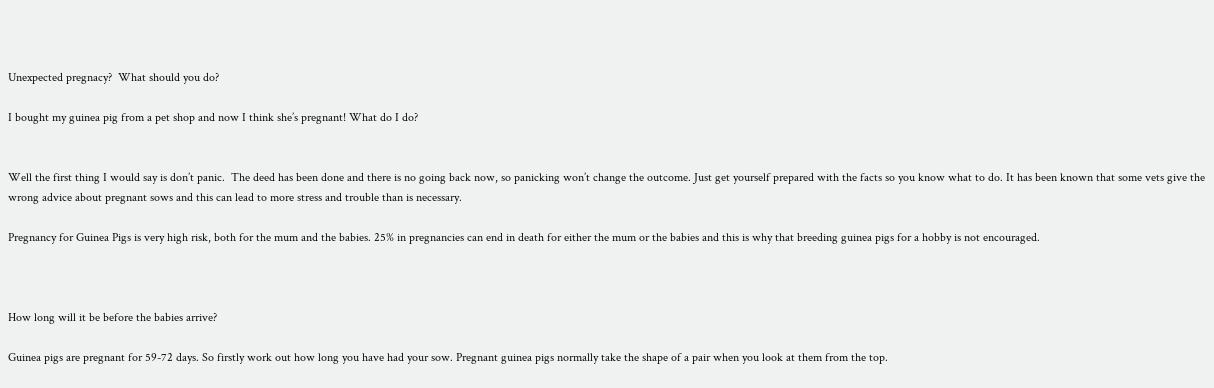Unexpected pregnacy?  What should you do?

I bought my guinea pig from a pet shop and now I think she’s pregnant! What do I do?


Well the first thing I would say is don’t panic.  The deed has been done and there is no going back now, so panicking won’t change the outcome. Just get yourself prepared with the facts so you know what to do. It has been known that some vets give the wrong advice about pregnant sows and this can lead to more stress and trouble than is necessary.

Pregnancy for Guinea Pigs is very high risk, both for the mum and the babies. 25% in pregnancies can end in death for either the mum or the babies and this is why that breeding guinea pigs for a hobby is not encouraged.



How long will it be before the babies arrive?

Guinea pigs are pregnant for 59-72 days. So firstly work out how long you have had your sow. Pregnant guinea pigs normally take the shape of a pair when you look at them from the top.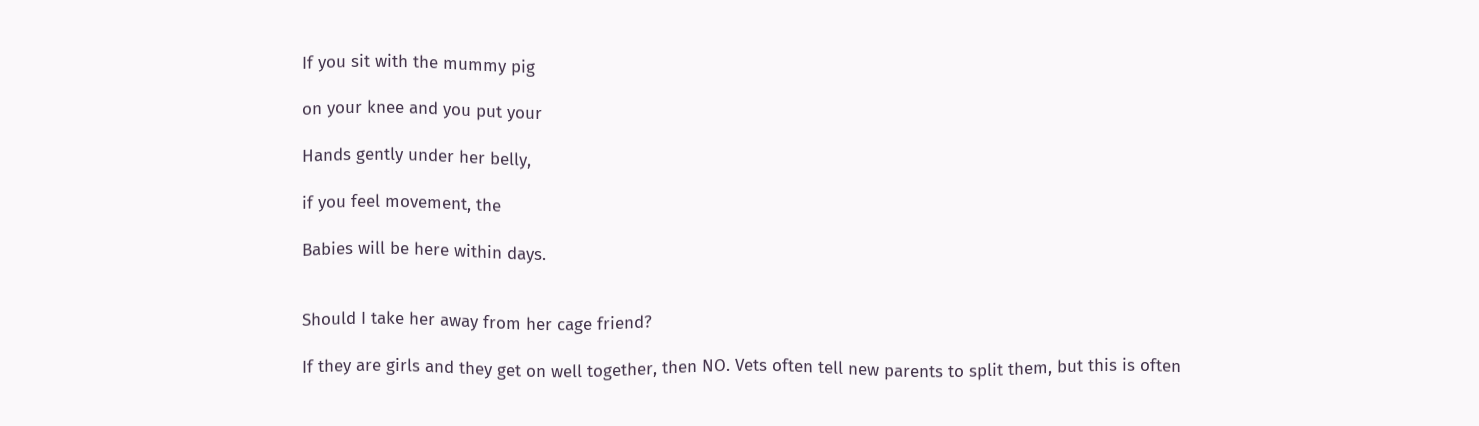If you sit with the mummy pig

on your knee and you put your

Hands gently under her belly,

if you feel movement, the

Babies will be here within days.


Should I take her away from her cage friend?

If they are girls and they get on well together, then NO. Vets often tell new parents to split them, but this is often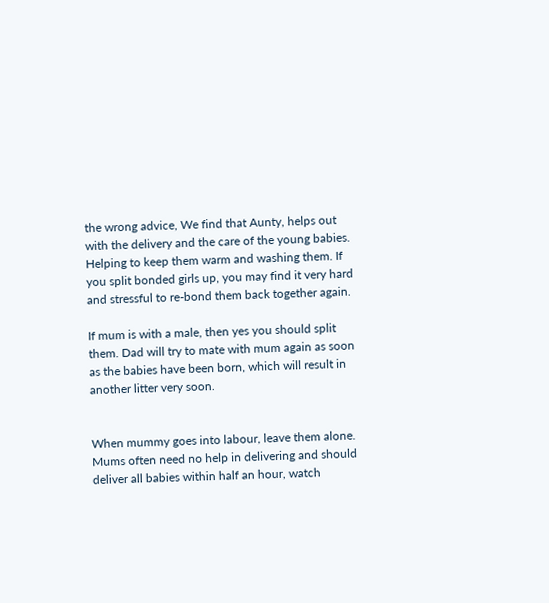the wrong advice, We find that Aunty, helps out with the delivery and the care of the young babies. Helping to keep them warm and washing them. If you split bonded girls up, you may find it very hard and stressful to re-bond them back together again.

If mum is with a male, then yes you should split them. Dad will try to mate with mum again as soon as the babies have been born, which will result in another litter very soon.


When mummy goes into labour, leave them alone. Mums often need no help in delivering and should deliver all babies within half an hour, watch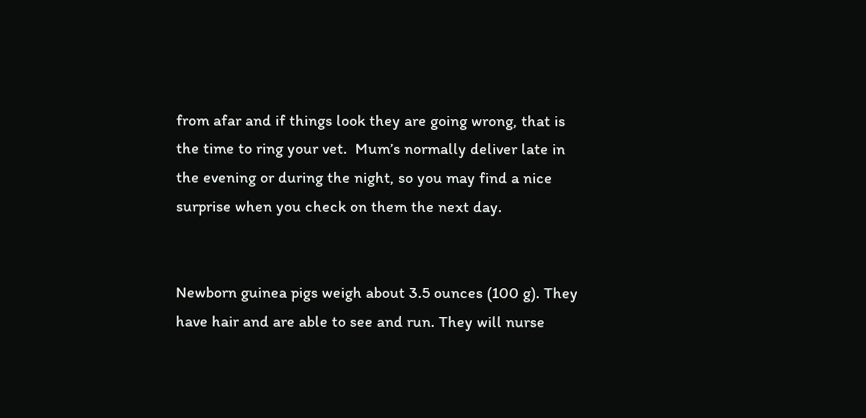from afar and if things look they are going wrong, that is the time to ring your vet.  Mum’s normally deliver late in the evening or during the night, so you may find a nice surprise when you check on them the next day.


Newborn guinea pigs weigh about 3.5 ounces (100 g). They have hair and are able to see and run. They will nurse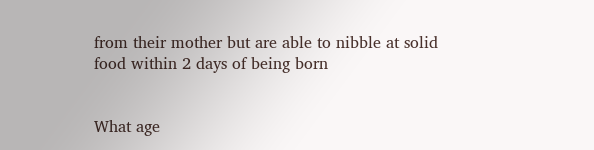from their mother but are able to nibble at solid food within 2 days of being born


What age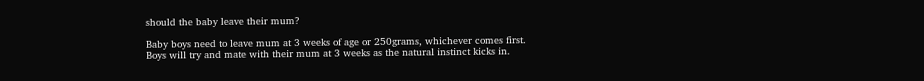should the baby leave their mum?

Baby boys need to leave mum at 3 weeks of age or 250grams, whichever comes first. Boys will try and mate with their mum at 3 weeks as the natural instinct kicks in.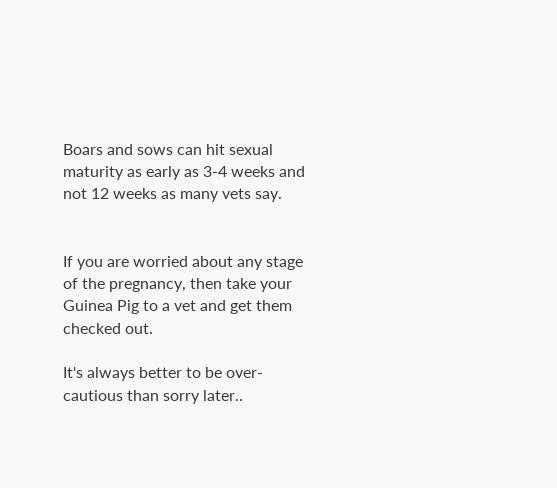Boars and sows can hit sexual maturity as early as 3-4 weeks and not 12 weeks as many vets say.


If you are worried about any stage of the pregnancy, then take your Guinea Pig to a vet and get them checked out.

It's always better to be over-cautious than sorry later..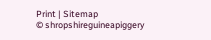Print | Sitemap
© shropshireguineapiggery